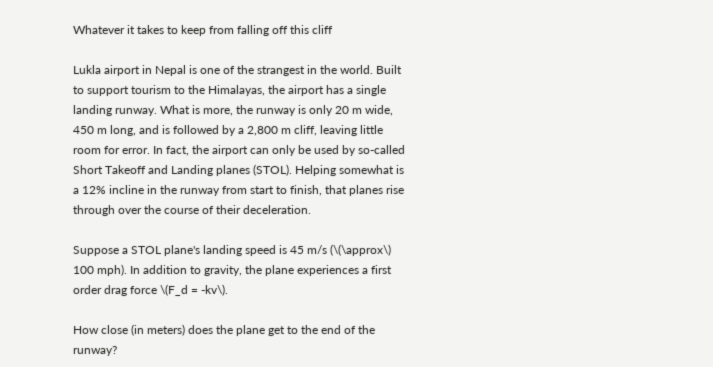Whatever it takes to keep from falling off this cliff

Lukla airport in Nepal is one of the strangest in the world. Built to support tourism to the Himalayas, the airport has a single landing runway. What is more, the runway is only 20 m wide, 450 m long, and is followed by a 2,800 m cliff, leaving little room for error. In fact, the airport can only be used by so-called Short Takeoff and Landing planes (STOL). Helping somewhat is a 12% incline in the runway from start to finish, that planes rise through over the course of their deceleration.

Suppose a STOL plane's landing speed is 45 m/s (\(\approx\) 100 mph). In addition to gravity, the plane experiences a first order drag force \(F_d = -kv\).

How close (in meters) does the plane get to the end of the runway?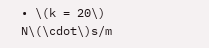• \(k = 20\) N\(\cdot\)s/m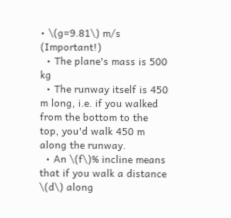• \(g=9.81\) m/s (Important!)
  • The plane's mass is 500 kg
  • The runway itself is 450 m long, i.e. if you walked from the bottom to the top, you'd walk 450 m along the runway.
  • An \(f\)% incline means that if you walk a distance \(d\) along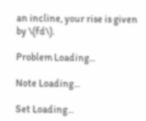an incline, your rise is given by \(fd\).

Problem Loading...

Note Loading...

Set Loading...